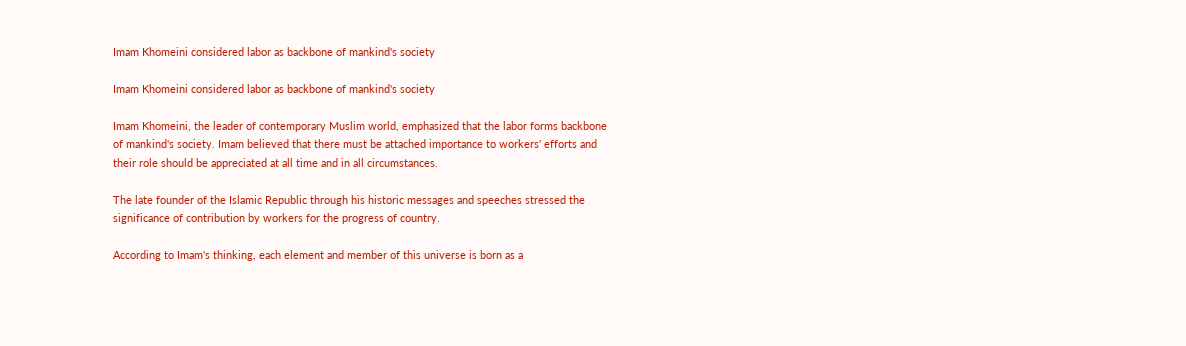Imam Khomeini considered labor as backbone of mankind's society

Imam Khomeini considered labor as backbone of mankind's society

Imam Khomeini, the leader of contemporary Muslim world, emphasized that the labor forms backbone of mankind's society. Imam believed that there must be attached importance to workers' efforts and their role should be appreciated at all time and in all circumstances.

The late founder of the Islamic Republic through his historic messages and speeches stressed the significance of contribution by workers for the progress of country.

According to Imam's thinking, each element and member of this universe is born as a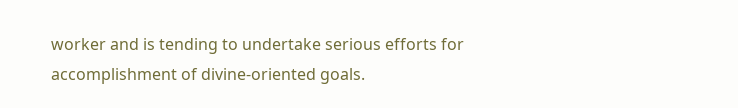worker and is tending to undertake serious efforts for accomplishment of divine-oriented goals.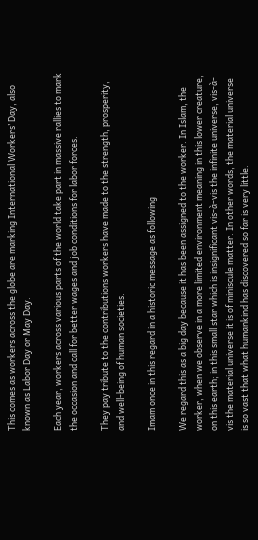This comes as workers across the globe are marking International Workers’ Day, also known as Labor Day or May Day.

Each year, workers across various parts of the world take part in massive rallies to mark the occasion and call for better wages and job conditions for labor forces.

They pay tribute to the contributions workers have made to the strength, prosperity, and well-being of human societies.

Imam once in this regard in a historic message as following

We regard this as a big day because it has been assigned to the worker. In Islam, the worker, when we observe in a more limited environment meaning in this lower creature, on this earth; in this small star which is insignificant vis-à-vis the infinite universe, vis-à-vis the material universe it is of miniscule matter. In other words, the material universe is so vast that what humankind has discovered so far is very little.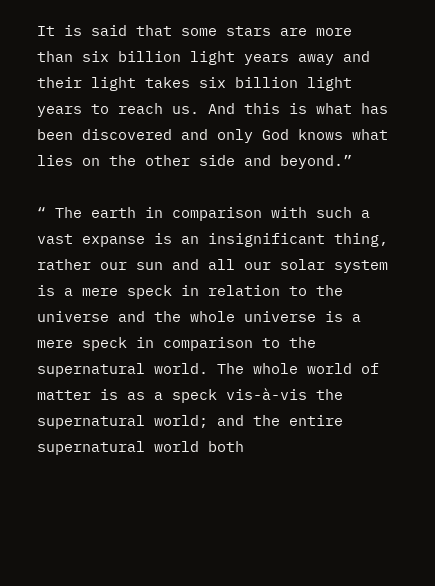It is said that some stars are more than six billion light years away and their light takes six billion light years to reach us. And this is what has been discovered and only God knows what lies on the other side and beyond.”

“ The earth in comparison with such a vast expanse is an insignificant thing, rather our sun and all our solar system is a mere speck in relation to the universe and the whole universe is a mere speck in comparison to the supernatural world. The whole world of matter is as a speck vis-à-vis the supernatural world; and the entire supernatural world both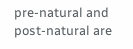pre-natural and post-natural are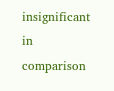insignificant in comparison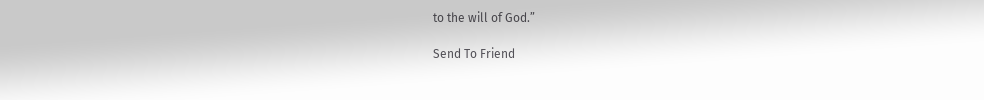to the will of God.”

Send To Friend